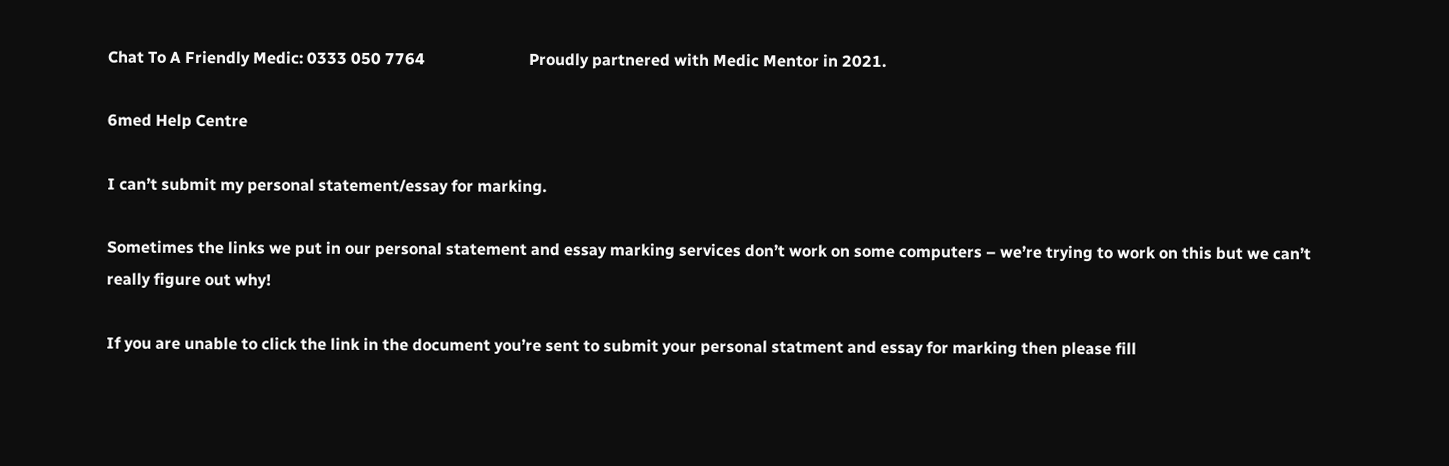Chat To A Friendly Medic: 0333 050 7764                          Proudly partnered with Medic Mentor in 2021.

6med Help Centre

I can’t submit my personal statement/essay for marking.

Sometimes the links we put in our personal statement and essay marking services don’t work on some computers – we’re trying to work on this but we can’t really figure out why!

If you are unable to click the link in the document you’re sent to submit your personal statment and essay for marking then please fill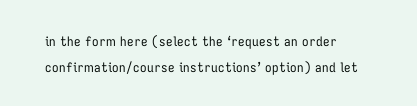in the form here (select the ‘request an order confirmation/course instructions’ option) and let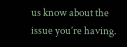us know about the issue you’re having.